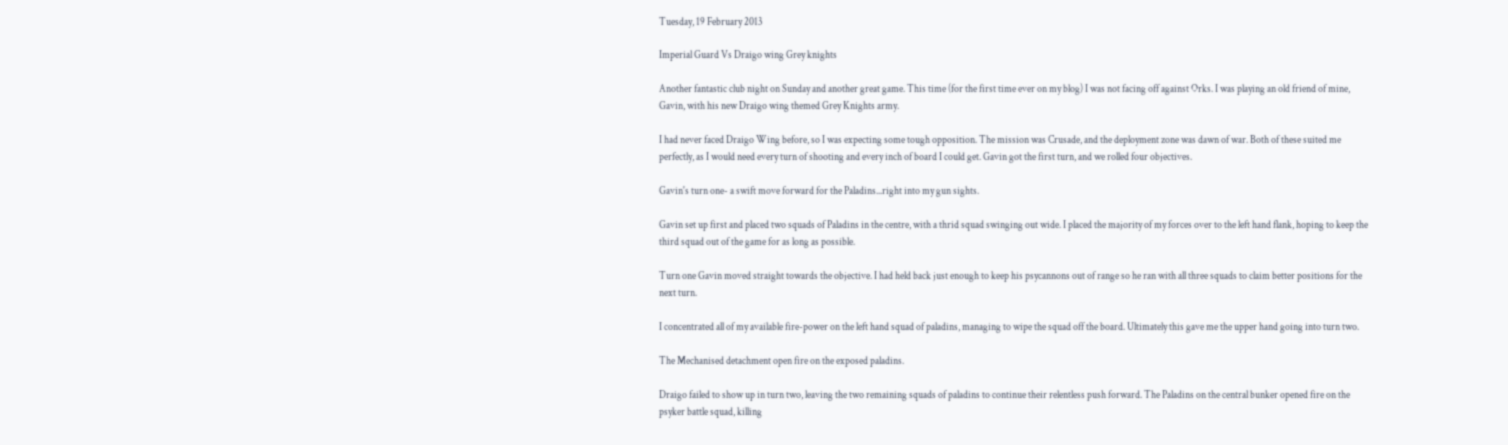Tuesday, 19 February 2013

Imperial Guard Vs Draigo wing Grey knights

Another fantastic club night on Sunday and another great game. This time (for the first time ever on my blog) I was not facing off against Orks. I was playing an old friend of mine, Gavin, with his new Draigo wing themed Grey Knights army.

I had never faced Draigo Wing before, so I was expecting some tough opposition. The mission was Crusade, and the deployment zone was dawn of war. Both of these suited me perfectly, as I would need every turn of shooting and every inch of board I could get. Gavin got the first turn, and we rolled four objectives.

Gavin's turn one- a swift move forward for the Paladins...right into my gun sights.

Gavin set up first and placed two squads of Paladins in the centre, with a thrid squad swinging out wide. I placed the majority of my forces over to the left hand flank, hoping to keep the third squad out of the game for as long as possible.

Turn one Gavin moved straight towards the objective. I had held back just enough to keep his psycannons out of range so he ran with all three squads to claim better positions for the next turn.

I concentrated all of my available fire-power on the left hand squad of paladins, managing to wipe the squad off the board. Ultimately this gave me the upper hand going into turn two.

The Mechanised detachment open fire on the exposed paladins.

Draigo failed to show up in turn two, leaving the two remaining squads of paladins to continue their relentless push forward. The Paladins on the central bunker opened fire on the psyker battle squad, killing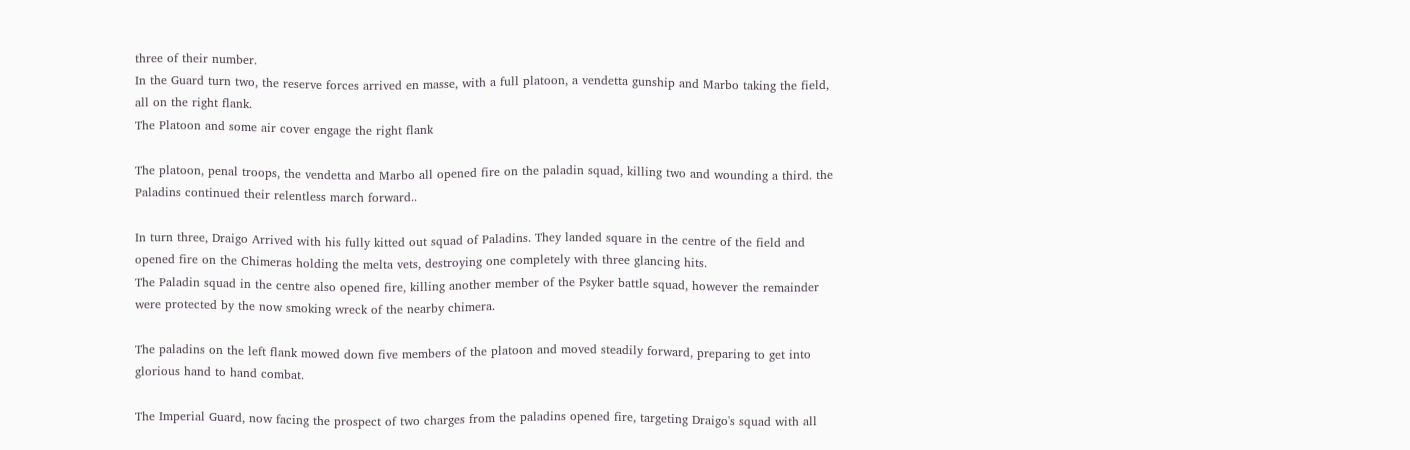three of their number.
In the Guard turn two, the reserve forces arrived en masse, with a full platoon, a vendetta gunship and Marbo taking the field, all on the right flank.
The Platoon and some air cover engage the right flank

The platoon, penal troops, the vendetta and Marbo all opened fire on the paladin squad, killing two and wounding a third. the Paladins continued their relentless march forward..

In turn three, Draigo Arrived with his fully kitted out squad of Paladins. They landed square in the centre of the field and opened fire on the Chimeras holding the melta vets, destroying one completely with three glancing hits.
The Paladin squad in the centre also opened fire, killing another member of the Psyker battle squad, however the remainder were protected by the now smoking wreck of the nearby chimera.

The paladins on the left flank mowed down five members of the platoon and moved steadily forward, preparing to get into glorious hand to hand combat.

The Imperial Guard, now facing the prospect of two charges from the paladins opened fire, targeting Draigo's squad with all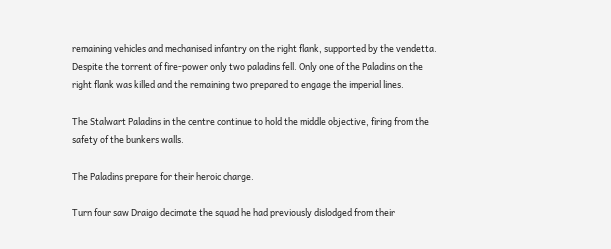remaining vehicles and mechanised infantry on the right flank, supported by the vendetta. Despite the torrent of fire-power only two paladins fell. Only one of the Paladins on the right flank was killed and the remaining two prepared to engage the imperial lines.

The Stalwart Paladins in the centre continue to hold the middle objective, firing from the safety of the bunkers walls.

The Paladins prepare for their heroic charge.

Turn four saw Draigo decimate the squad he had previously dislodged from their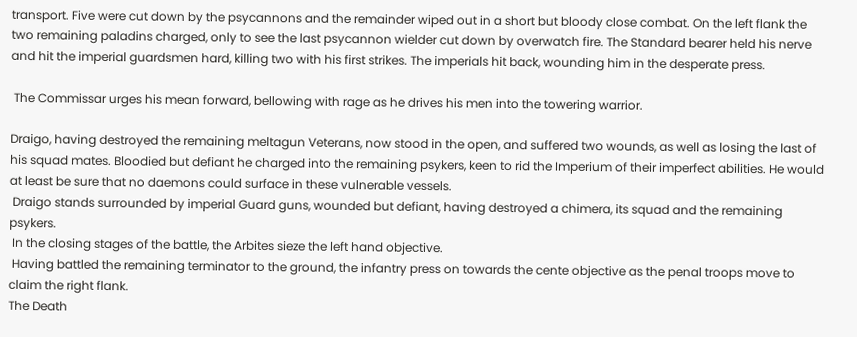transport. Five were cut down by the psycannons and the remainder wiped out in a short but bloody close combat. On the left flank the two remaining paladins charged, only to see the last psycannon wielder cut down by overwatch fire. The Standard bearer held his nerve and hit the imperial guardsmen hard, killing two with his first strikes. The imperials hit back, wounding him in the desperate press.

 The Commissar urges his mean forward, bellowing with rage as he drives his men into the towering warrior.

Draigo, having destroyed the remaining meltagun Veterans, now stood in the open, and suffered two wounds, as well as losing the last of his squad mates. Bloodied but defiant he charged into the remaining psykers, keen to rid the Imperium of their imperfect abilities. He would at least be sure that no daemons could surface in these vulnerable vessels.
 Draigo stands surrounded by imperial Guard guns, wounded but defiant, having destroyed a chimera, its squad and the remaining psykers.
 In the closing stages of the battle, the Arbites sieze the left hand objective.
 Having battled the remaining terminator to the ground, the infantry press on towards the cente objective as the penal troops move to claim the right flank.
The Death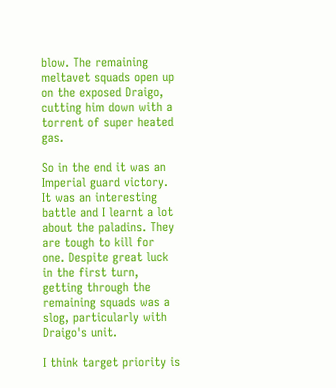blow. The remaining meltavet squads open up on the exposed Draigo, cutting him down with a torrent of super heated gas.

So in the end it was an Imperial guard victory. It was an interesting battle and I learnt a lot about the paladins. They are tough to kill for one. Despite great luck in the first turn, getting through the remaining squads was a slog, particularly with Draigo's unit.

I think target priority is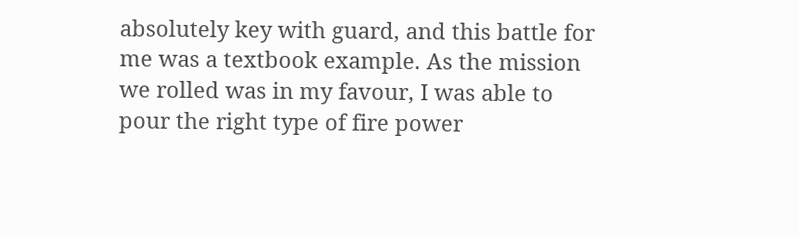absolutely key with guard, and this battle for me was a textbook example. As the mission we rolled was in my favour, I was able to pour the right type of fire power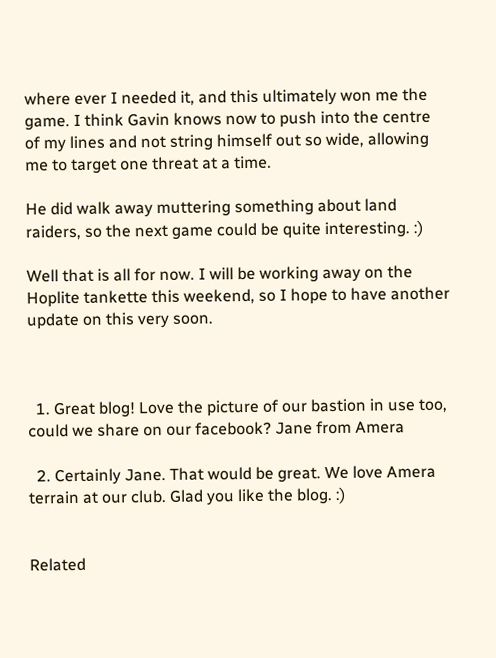where ever I needed it, and this ultimately won me the game. I think Gavin knows now to push into the centre of my lines and not string himself out so wide, allowing me to target one threat at a time.

He did walk away muttering something about land raiders, so the next game could be quite interesting. :)

Well that is all for now. I will be working away on the Hoplite tankette this weekend, so I hope to have another update on this very soon.



  1. Great blog! Love the picture of our bastion in use too, could we share on our facebook? Jane from Amera

  2. Certainly Jane. That would be great. We love Amera terrain at our club. Glad you like the blog. :)


Related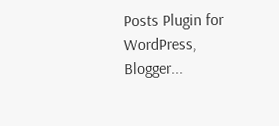Posts Plugin for WordPress, Blogger...